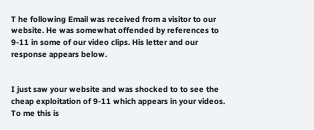T he following Email was received from a visitor to our website. He was somewhat offended by references to 9-11 in some of our video clips. His letter and our response appears below.


I just saw your website and was shocked to to see the cheap exploitation of 9-11 which appears in your videos. To me this is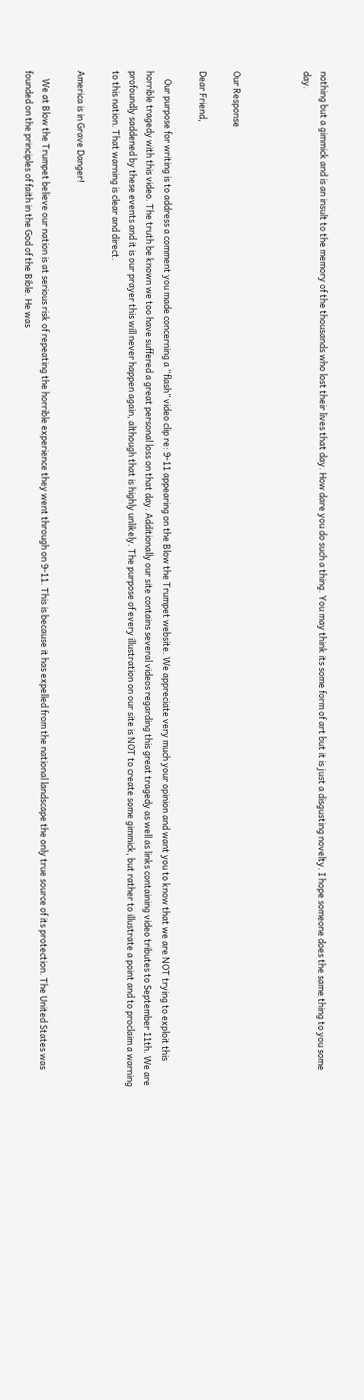nothing but a gimmick and is an insult to the memory of the thousands who lost their lives that day. How dare you do such a thing. You may think its some form of art but it is just a disgusting novelty. I hope someone does the same thing to you some day.



Our Response

Dear Friend,

    Our purpose for writing is to address a comment you made concerning a “flash” video clip re: 9-11 appearing on the Blow the Trumpet website. We appreciate very much your opinion and want you to know that we are NOT trying to exploit this horrible tragedy with this video. The truth be known we too have suffered a great personal loss on that day. Additionally our site contains several videos regarding this great tragedy as well as links containing video tributes to September 11th. We are profoundly saddened by these events and it is our prayer this will never happen again, although that is highly unlikely. The purpose of every illustration on our site is NOT to create some gimmick, but rather to illustrate a point and to proclaim a warning to this nation. That warning is clear and direct.

America is in Grave Danger!

    We at Blow the Trumpet believe our nation is at serious risk of repeating the horrible experience they went through on 9-11. This is because it has expelled from the national landscape the only true source of its protection. The United States was founded on the principles of faith in the God of the Bible. He was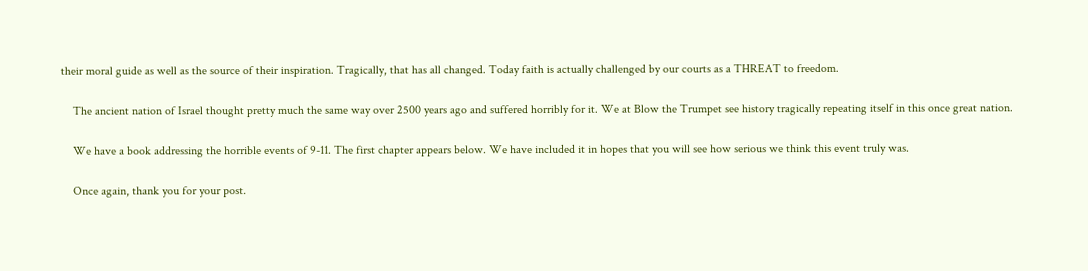their moral guide as well as the source of their inspiration. Tragically, that has all changed. Today faith is actually challenged by our courts as a THREAT to freedom.

    The ancient nation of Israel thought pretty much the same way over 2500 years ago and suffered horribly for it. We at Blow the Trumpet see history tragically repeating itself in this once great nation.

    We have a book addressing the horrible events of 9-11. The first chapter appears below. We have included it in hopes that you will see how serious we think this event truly was.

    Once again, thank you for your post.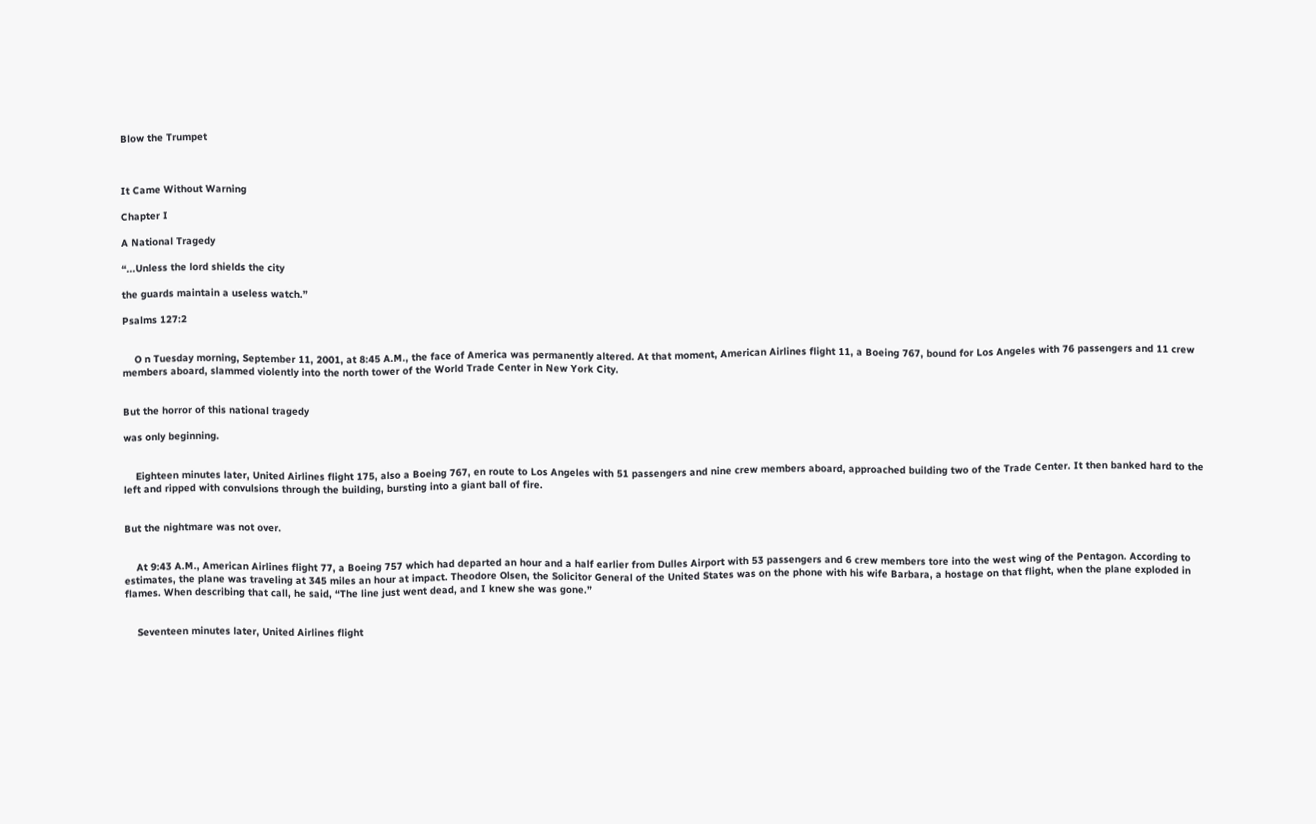Blow the Trumpet



It Came Without Warning

Chapter I

A National Tragedy

“...Unless the lord shields the city

the guards maintain a useless watch.”

Psalms 127:2


    O n Tuesday morning, September 11, 2001, at 8:45 A.M., the face of America was permanently altered. At that moment, American Airlines flight 11, a Boeing 767, bound for Los Angeles with 76 passengers and 11 crew members aboard, slammed violently into the north tower of the World Trade Center in New York City.


But the horror of this national tragedy

was only beginning.


    Eighteen minutes later, United Airlines flight 175, also a Boeing 767, en route to Los Angeles with 51 passengers and nine crew members aboard, approached building two of the Trade Center. It then banked hard to the left and ripped with convulsions through the building, bursting into a giant ball of fire.


But the nightmare was not over.


    At 9:43 A.M., American Airlines flight 77, a Boeing 757 which had departed an hour and a half earlier from Dulles Airport with 53 passengers and 6 crew members tore into the west wing of the Pentagon. According to estimates, the plane was traveling at 345 miles an hour at impact. Theodore Olsen, the Solicitor General of the United States was on the phone with his wife Barbara, a hostage on that flight, when the plane exploded in flames. When describing that call, he said, “The line just went dead, and I knew she was gone.”


    Seventeen minutes later, United Airlines flight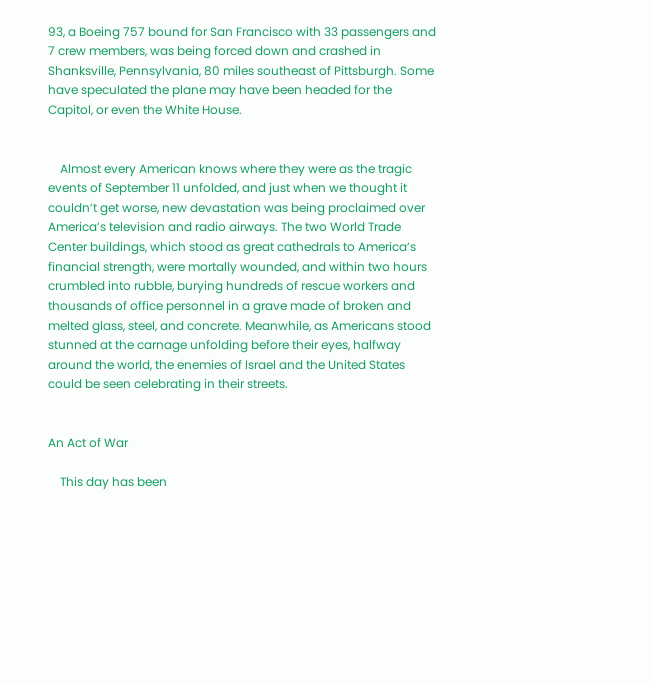93, a Boeing 757 bound for San Francisco with 33 passengers and 7 crew members, was being forced down and crashed in Shanksville, Pennsylvania, 80 miles southeast of Pittsburgh. Some have speculated the plane may have been headed for the Capitol, or even the White House.


    Almost every American knows where they were as the tragic events of September 11 unfolded, and just when we thought it couldn’t get worse, new devastation was being proclaimed over America’s television and radio airways. The two World Trade Center buildings, which stood as great cathedrals to America’s financial strength, were mortally wounded, and within two hours crumbled into rubble, burying hundreds of rescue workers and thousands of office personnel in a grave made of broken and melted glass, steel, and concrete. Meanwhile, as Americans stood stunned at the carnage unfolding before their eyes, halfway around the world, the enemies of Israel and the United States could be seen celebrating in their streets.


An Act of War

    This day has been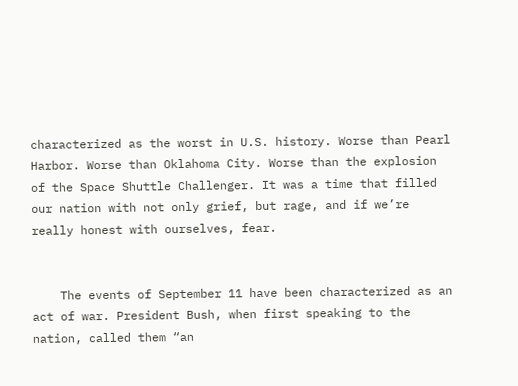characterized as the worst in U.S. history. Worse than Pearl Harbor. Worse than Oklahoma City. Worse than the explosion of the Space Shuttle Challenger. It was a time that filled our nation with not only grief, but rage, and if we’re really honest with ourselves, fear.


    The events of September 11 have been characterized as an act of war. President Bush, when first speaking to the nation, called them “an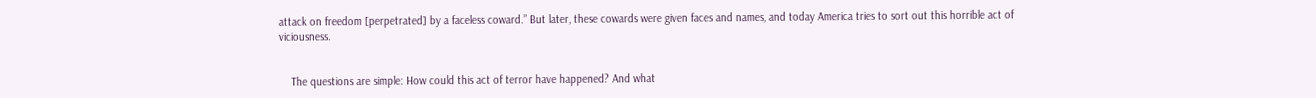attack on freedom [perpetrated] by a faceless coward.” But later, these cowards were given faces and names, and today America tries to sort out this horrible act of viciousness.


    The questions are simple: How could this act of terror have happened? And what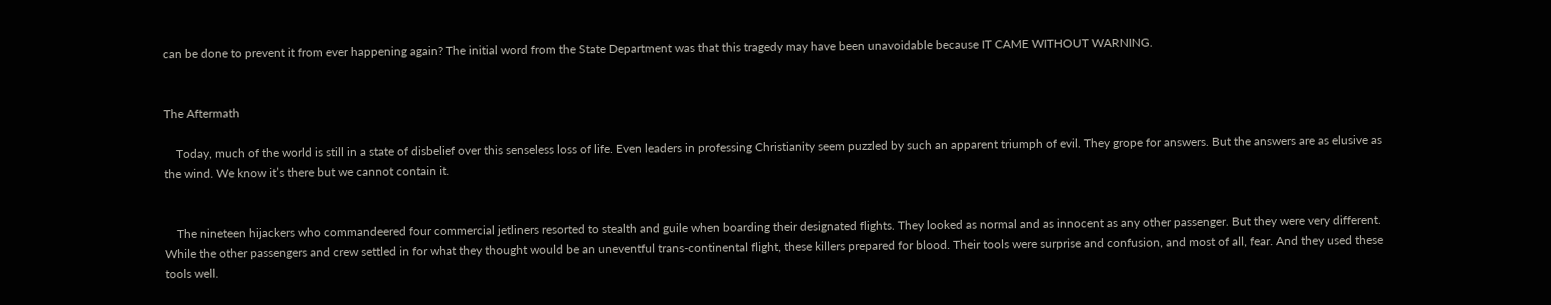can be done to prevent it from ever happening again? The initial word from the State Department was that this tragedy may have been unavoidable because IT CAME WITHOUT WARNING.


The Aftermath

    Today, much of the world is still in a state of disbelief over this senseless loss of life. Even leaders in professing Christianity seem puzzled by such an apparent triumph of evil. They grope for answers. But the answers are as elusive as the wind. We know it’s there but we cannot contain it.


    The nineteen hijackers who commandeered four commercial jetliners resorted to stealth and guile when boarding their designated flights. They looked as normal and as innocent as any other passenger. But they were very different. While the other passengers and crew settled in for what they thought would be an uneventful trans-continental flight, these killers prepared for blood. Their tools were surprise and confusion, and most of all, fear. And they used these tools well.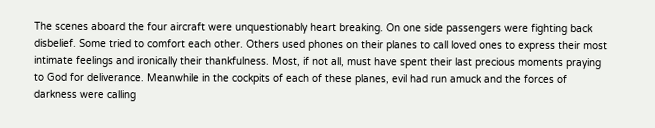The scenes aboard the four aircraft were unquestionably heart breaking. On one side passengers were fighting back disbelief. Some tried to comfort each other. Others used phones on their planes to call loved ones to express their most intimate feelings and ironically their thankfulness. Most, if not all, must have spent their last precious moments praying to God for deliverance. Meanwhile in the cockpits of each of these planes, evil had run amuck and the forces of darkness were calling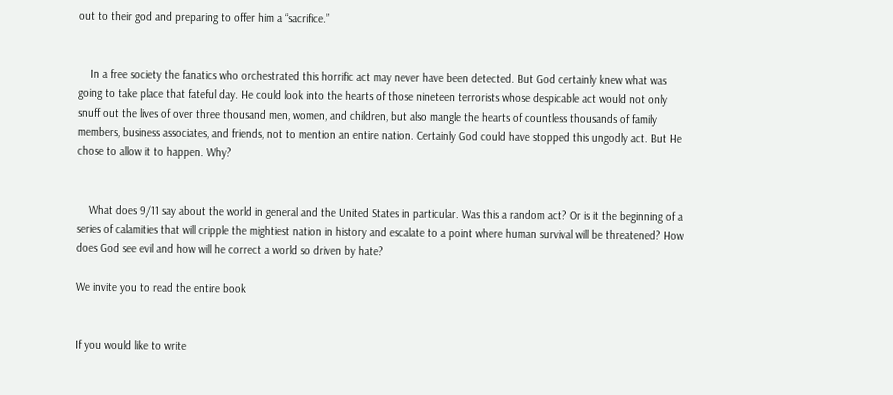out to their god and preparing to offer him a “sacrifice.”


    In a free society the fanatics who orchestrated this horrific act may never have been detected. But God certainly knew what was going to take place that fateful day. He could look into the hearts of those nineteen terrorists whose despicable act would not only snuff out the lives of over three thousand men, women, and children, but also mangle the hearts of countless thousands of family members, business associates, and friends, not to mention an entire nation. Certainly God could have stopped this ungodly act. But He chose to allow it to happen. Why?


    What does 9/11 say about the world in general and the United States in particular. Was this a random act? Or is it the beginning of a series of calamities that will cripple the mightiest nation in history and escalate to a point where human survival will be threatened? How does God see evil and how will he correct a world so driven by hate?

We invite you to read the entire book


If you would like to write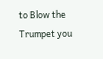to Blow the Trumpet you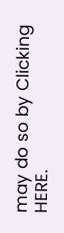may do so by Clicking HERE.